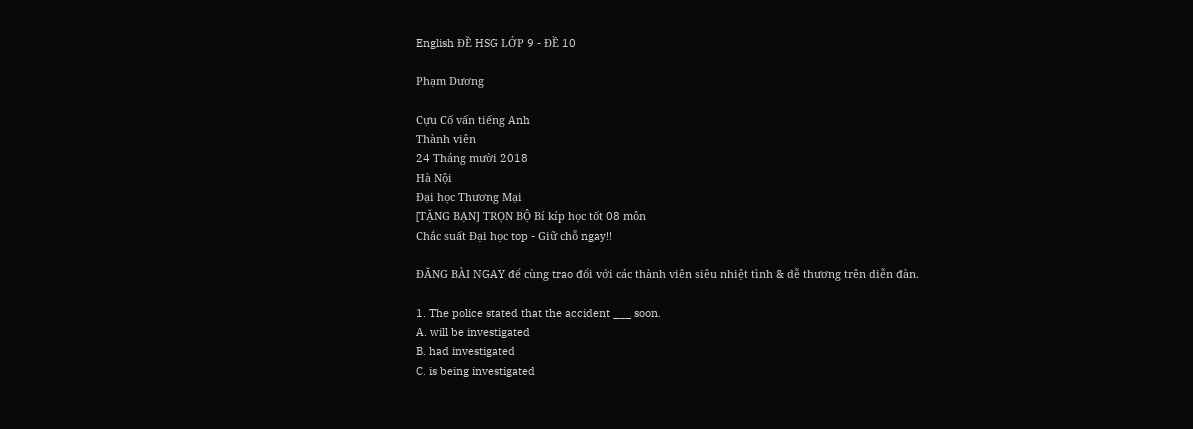English ĐỀ HSG LỚP 9 - ĐỀ 10

Phạm Dương

Cựu Cố vấn tiếng Anh
Thành viên
24 Tháng mười 2018
Hà Nội
Đại học Thương Mại
[TẶNG BẠN] TRỌN BỘ Bí kíp học tốt 08 môn
Chắc suất Đại học top - Giữ chỗ ngay!!

ĐĂNG BÀI NGAY để cùng trao đổi với các thành viên siêu nhiệt tình & dễ thương trên diễn đàn.

1. The police stated that the accident ___ soon.
A. will be investigated
B. had investigated
C. is being investigated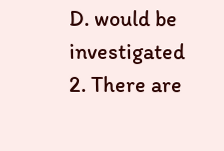D. would be investigated
2. There are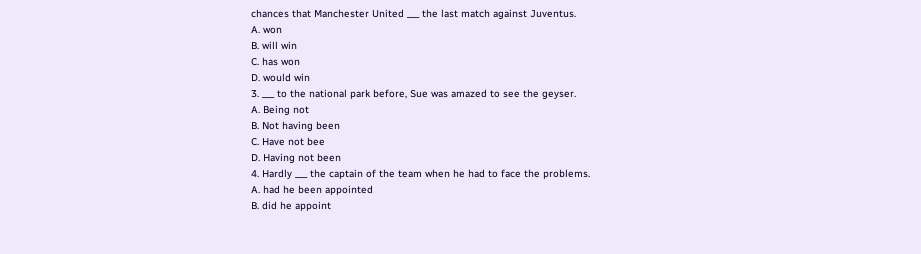chances that Manchester United ___ the last match against Juventus.
A. won
B. will win
C. has won
D. would win
3. ___ to the national park before, Sue was amazed to see the geyser.
A. Being not
B. Not having been
C. Have not bee
D. Having not been
4. Hardly ___ the captain of the team when he had to face the problems.
A. had he been appointed
B. did he appoint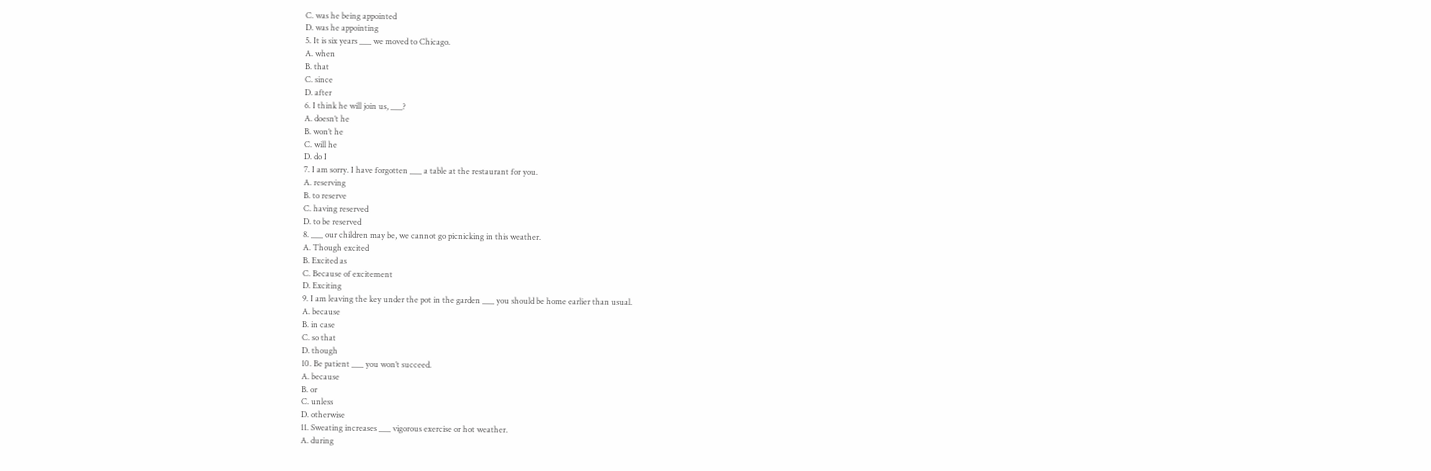C. was he being appointed
D. was he appointing
5. It is six years ___ we moved to Chicago.
A. when
B. that
C. since
D. after
6. I think he will join us, ___?
A. doesn’t he
B. won’t he
C. will he
D. do I
7. I am sorry. I have forgotten ___ a table at the restaurant for you.
A. reserving
B. to reserve
C. having reserved
D. to be reserved
8. ___ our children may be, we cannot go picnicking in this weather.
A. Though excited
B. Excited as
C. Because of excitement
D. Exciting
9. I am leaving the key under the pot in the garden ___ you should be home earlier than usual.
A. because
B. in case
C. so that
D. though
10. Be patient ___ you won’t succeed.
A. because
B. or
C. unless
D. otherwise
11. Sweating increases ___ vigorous exercise or hot weather.
A. during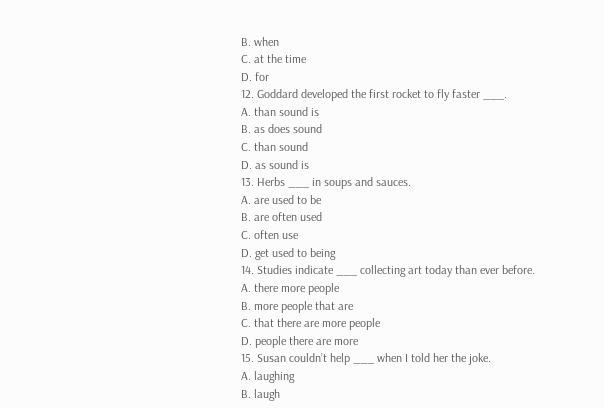B. when
C. at the time
D. for
12. Goddard developed the first rocket to fly faster ___.
A. than sound is
B. as does sound
C. than sound
D. as sound is
13. Herbs ___ in soups and sauces.
A. are used to be
B. are often used
C. often use
D. get used to being
14. Studies indicate ___ collecting art today than ever before.
A. there more people
B. more people that are
C. that there are more people
D. people there are more
15. Susan couldn’t help ___ when I told her the joke.
A. laughing
B. laugh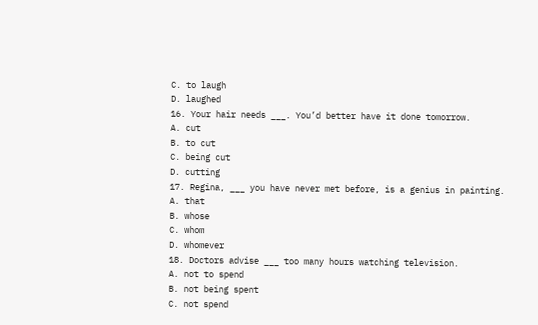C. to laugh
D. laughed
16. Your hair needs ___. You’d better have it done tomorrow.
A. cut
B. to cut
C. being cut
D. cutting
17. Regina, ___ you have never met before, is a genius in painting.
A. that
B. whose
C. whom
D. whomever
18. Doctors advise ___ too many hours watching television.
A. not to spend
B. not being spent
C. not spend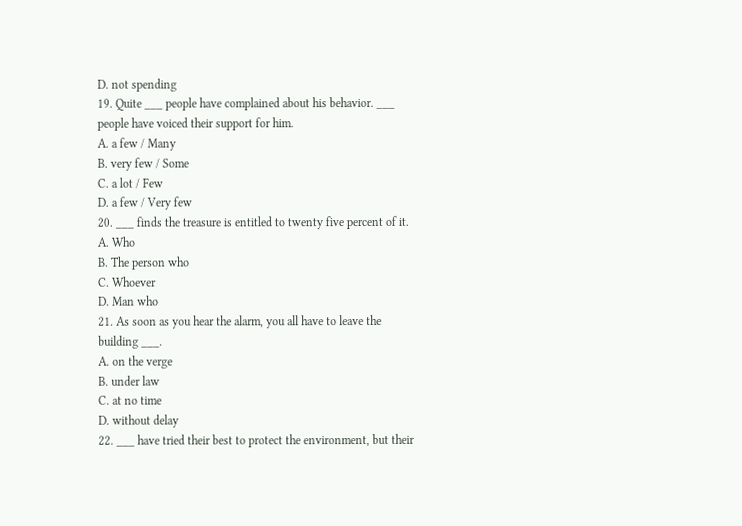D. not spending
19. Quite ___ people have complained about his behavior. ___ people have voiced their support for him.
A. a few / Many
B. very few / Some
C. a lot / Few
D. a few / Very few
20. ___ finds the treasure is entitled to twenty five percent of it.
A. Who
B. The person who
C. Whoever
D. Man who
21. As soon as you hear the alarm, you all have to leave the building ___.
A. on the verge
B. under law
C. at no time
D. without delay
22. ___ have tried their best to protect the environment, but their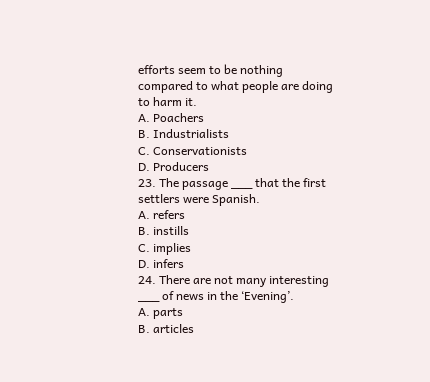efforts seem to be nothing compared to what people are doing to harm it.
A. Poachers
B. Industrialists
C. Conservationists
D. Producers
23. The passage ___ that the first settlers were Spanish.
A. refers
B. instills
C. implies
D. infers
24. There are not many interesting ___ of news in the ‘Evening’.
A. parts
B. articles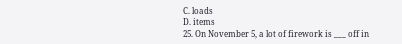C. loads
D. items
25. On November 5, a lot of firework is ___ off in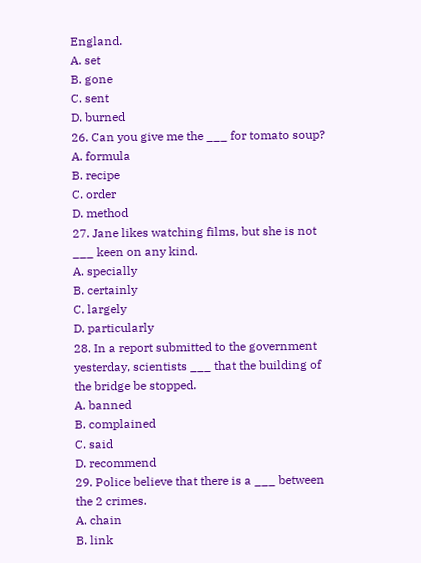England.
A. set
B. gone
C. sent
D. burned
26. Can you give me the ___ for tomato soup?
A. formula
B. recipe
C. order
D. method
27. Jane likes watching films, but she is not ___ keen on any kind.
A. specially
B. certainly
C. largely
D. particularly
28. In a report submitted to the government yesterday, scientists ___ that the building of the bridge be stopped.
A. banned
B. complained
C. said
D. recommend
29. Police believe that there is a ___ between the 2 crimes.
A. chain
B. link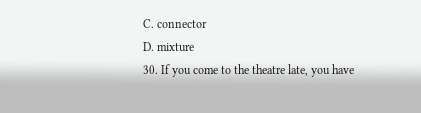C. connector
D. mixture
30. If you come to the theatre late, you have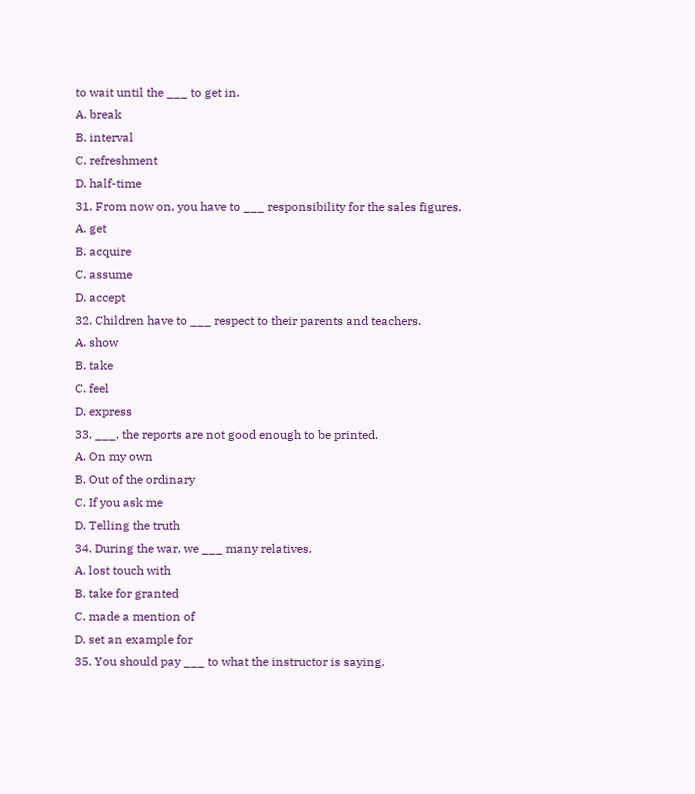to wait until the ___ to get in.
A. break
B. interval
C. refreshment
D. half-time
31. From now on, you have to ___ responsibility for the sales figures.
A. get
B. acquire
C. assume
D. accept
32. Children have to ___ respect to their parents and teachers.
A. show
B. take
C. feel
D. express
33. ___, the reports are not good enough to be printed.
A. On my own
B. Out of the ordinary
C. If you ask me
D. Telling the truth
34. During the war, we ___ many relatives.
A. lost touch with
B. take for granted
C. made a mention of
D. set an example for
35. You should pay ___ to what the instructor is saying.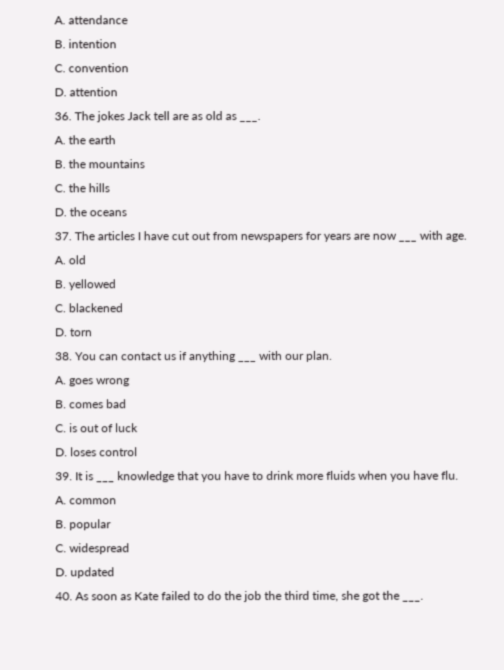A. attendance
B. intention
C. convention
D. attention
36. The jokes Jack tell are as old as ___.
A. the earth
B. the mountains
C. the hills
D. the oceans
37. The articles I have cut out from newspapers for years are now ___ with age.
A. old
B. yellowed
C. blackened
D. torn
38. You can contact us if anything ___ with our plan.
A. goes wrong
B. comes bad
C. is out of luck
D. loses control
39. It is ___ knowledge that you have to drink more fluids when you have flu.
A. common
B. popular
C. widespread
D. updated
40. As soon as Kate failed to do the job the third time, she got the ___.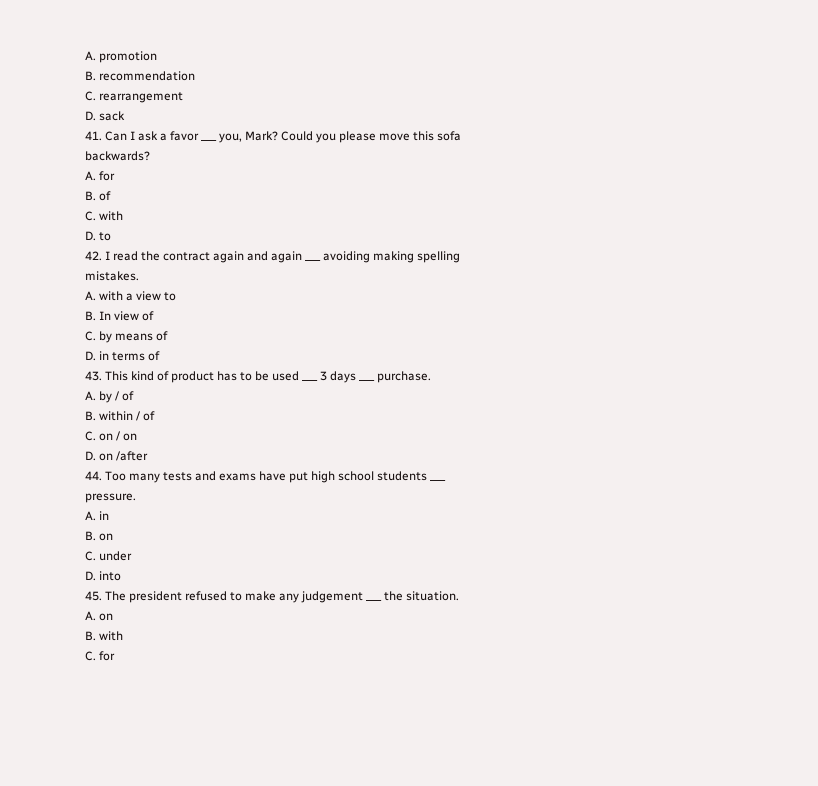A. promotion
B. recommendation
C. rearrangement
D. sack
41. Can I ask a favor ___ you, Mark? Could you please move this sofa backwards?
A. for
B. of
C. with
D. to
42. I read the contract again and again ___ avoiding making spelling mistakes.
A. with a view to
B. In view of
C. by means of
D. in terms of
43. This kind of product has to be used ___ 3 days ___ purchase.
A. by / of
B. within / of
C. on / on
D. on /after
44. Too many tests and exams have put high school students ___ pressure.
A. in
B. on
C. under
D. into
45. The president refused to make any judgement ___ the situation.
A. on
B. with
C. for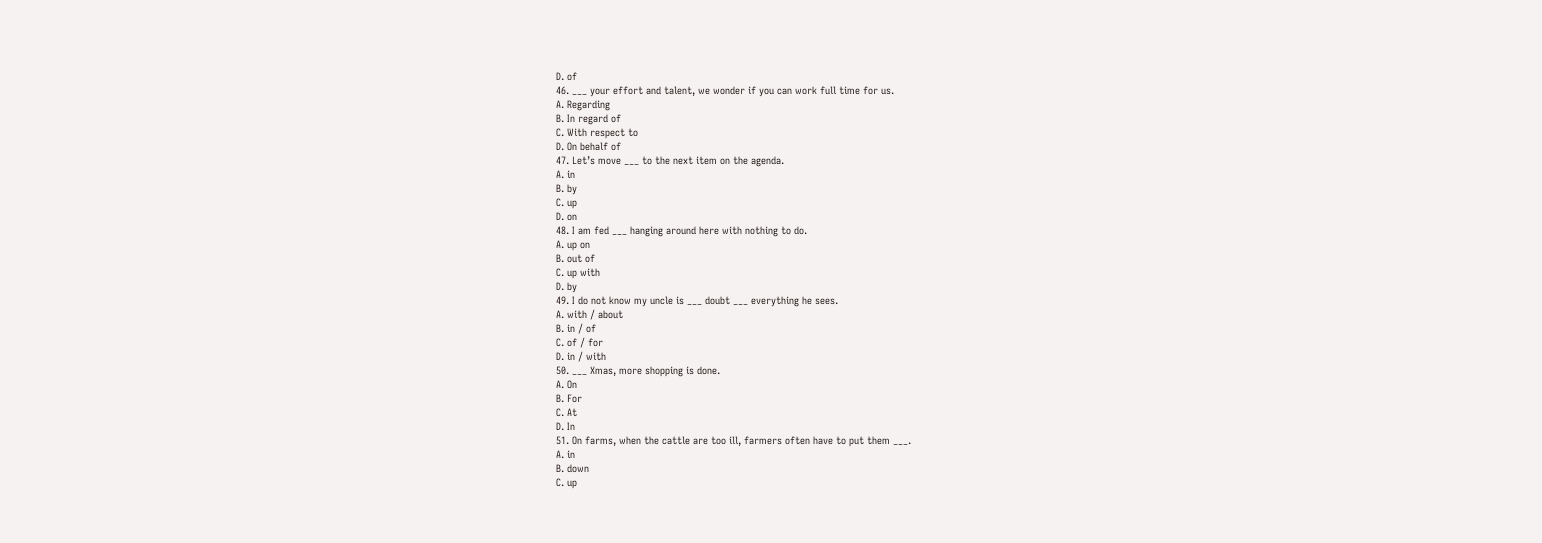D. of
46. ___ your effort and talent, we wonder if you can work full time for us.
A. Regarding
B. In regard of
C. With respect to
D. On behalf of
47. Let’s move ___ to the next item on the agenda.
A. in
B. by
C. up
D. on
48. I am fed ___ hanging around here with nothing to do.
A. up on
B. out of
C. up with
D. by
49. I do not know my uncle is ___ doubt ___ everything he sees.
A. with / about
B. in / of
C. of / for
D. in / with
50. ___ Xmas, more shopping is done.
A. On
B. For
C. At
D. In
51. On farms, when the cattle are too ill, farmers often have to put them ___.
A. in
B. down
C. up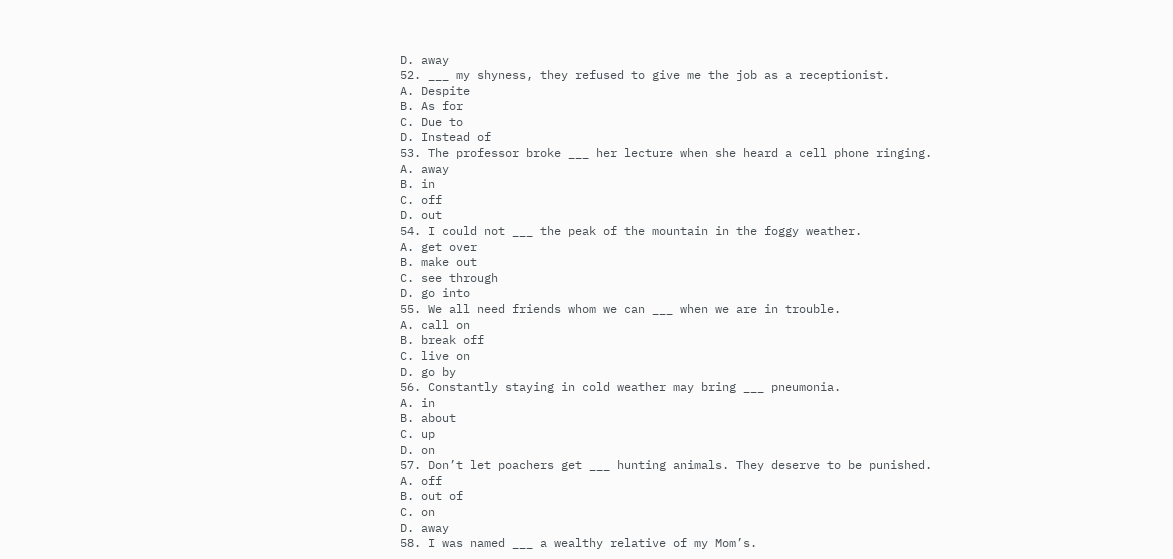D. away
52. ___ my shyness, they refused to give me the job as a receptionist.
A. Despite
B. As for
C. Due to
D. Instead of
53. The professor broke ___ her lecture when she heard a cell phone ringing.
A. away
B. in
C. off
D. out
54. I could not ___ the peak of the mountain in the foggy weather.
A. get over
B. make out
C. see through
D. go into
55. We all need friends whom we can ___ when we are in trouble.
A. call on
B. break off
C. live on
D. go by
56. Constantly staying in cold weather may bring ___ pneumonia.
A. in
B. about
C. up
D. on
57. Don’t let poachers get ___ hunting animals. They deserve to be punished.
A. off
B. out of
C. on
D. away
58. I was named ___ a wealthy relative of my Mom’s.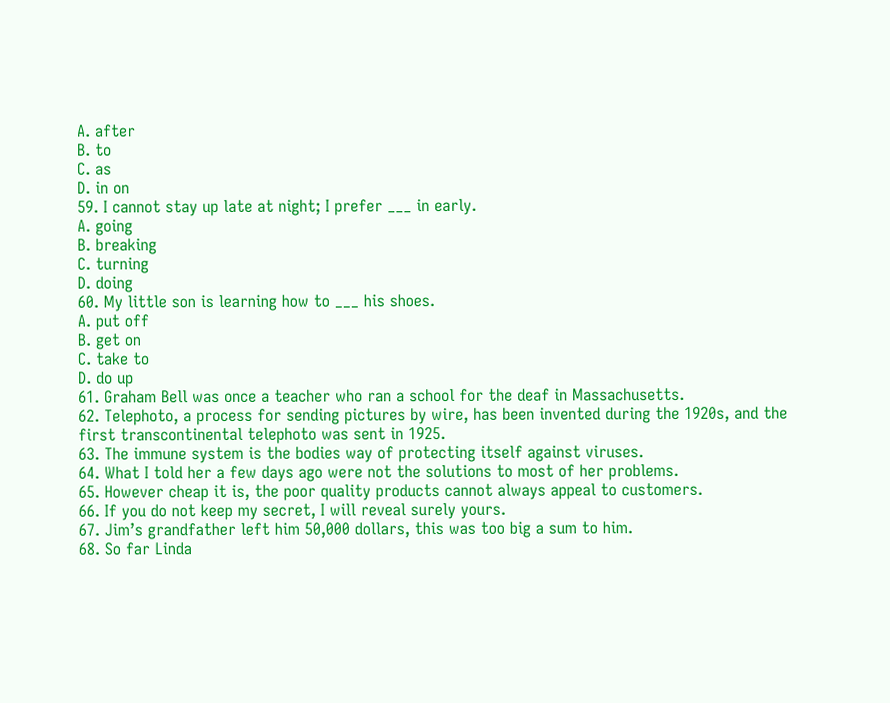A. after
B. to
C. as
D. in on
59. I cannot stay up late at night; I prefer ___ in early.
A. going
B. breaking
C. turning
D. doing
60. My little son is learning how to ___ his shoes.
A. put off
B. get on
C. take to
D. do up
61. Graham Bell was once a teacher who ran a school for the deaf in Massachusetts.
62. Telephoto, a process for sending pictures by wire, has been invented during the 1920s, and the first transcontinental telephoto was sent in 1925.
63. The immune system is the bodies way of protecting itself against viruses.
64. What I told her a few days ago were not the solutions to most of her problems.
65. However cheap it is, the poor quality products cannot always appeal to customers.
66. If you do not keep my secret, I will reveal surely yours.
67. Jim’s grandfather left him 50,000 dollars, this was too big a sum to him.
68. So far Linda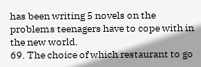has been writing 5 novels on the problems teenagers have to cope with in the new world.
69. The choice of which restaurant to go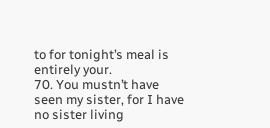to for tonight’s meal is entirely your.
70. You mustn’t have seen my sister, for I have no sister living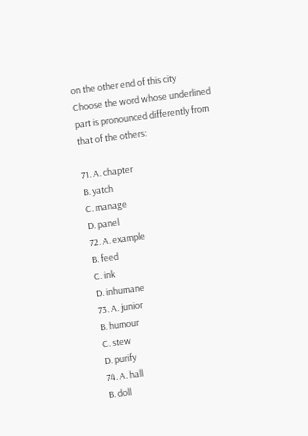on the other end of this city
Choose the word whose underlined part is pronounced differently from that of the others:

71. A. chapter
B. yatch
C. manage
D. panel
72. A. example
B. feed
C. ink
D. inhumane
73. A. junior
B. humour
C. stew
D. purify
74. A. hall
B. doll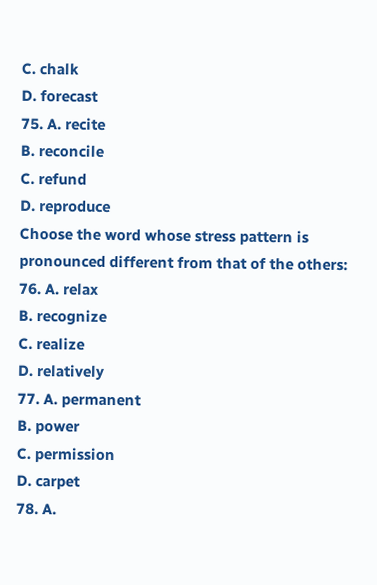C. chalk
D. forecast
75. A. recite
B. reconcile
C. refund
D. reproduce
Choose the word whose stress pattern is pronounced different from that of the others:
76. A. relax
B. recognize
C. realize
D. relatively
77. A. permanent
B. power
C. permission
D. carpet
78. A.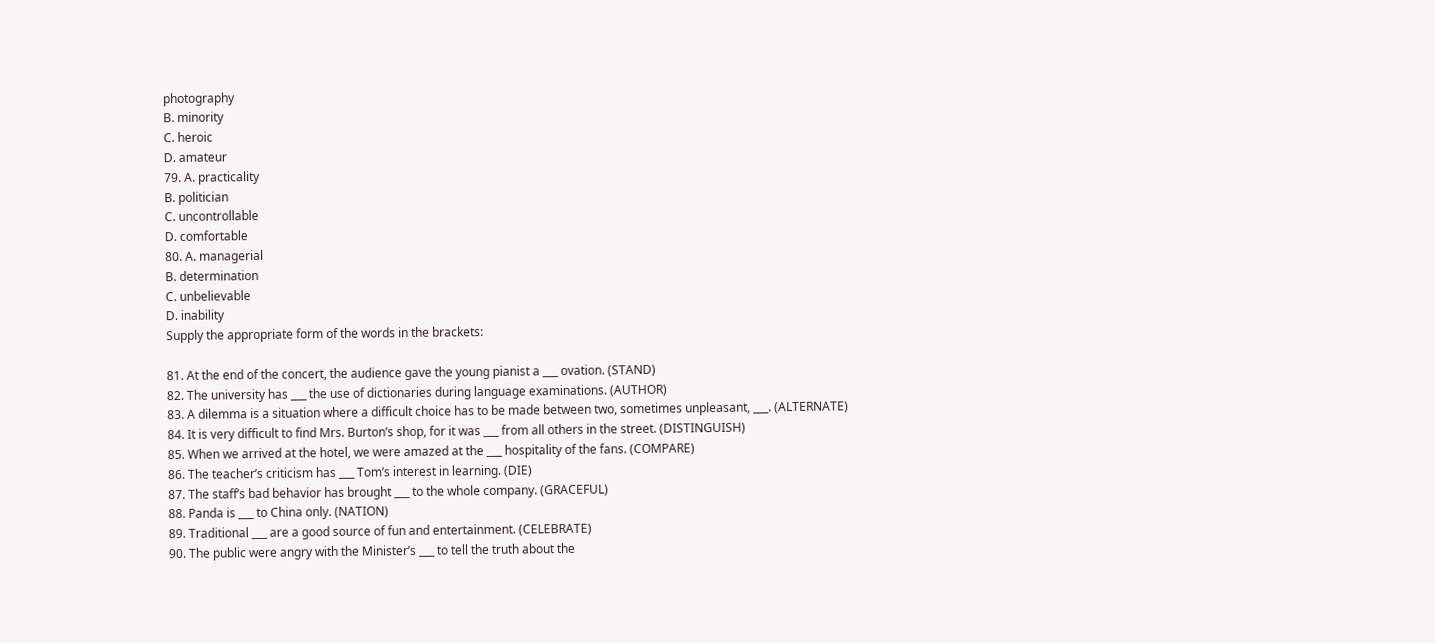photography
B. minority
C. heroic
D. amateur
79. A. practicality
B. politician
C. uncontrollable
D. comfortable
80. A. managerial
B. determination
C. unbelievable
D. inability
Supply the appropriate form of the words in the brackets:

81. At the end of the concert, the audience gave the young pianist a ___ ovation. (STAND)
82. The university has ___ the use of dictionaries during language examinations. (AUTHOR)
83. A dilemma is a situation where a difficult choice has to be made between two, sometimes unpleasant, ___. (ALTERNATE)
84. It is very difficult to find Mrs. Burton’s shop, for it was ___ from all others in the street. (DISTINGUISH)
85. When we arrived at the hotel, we were amazed at the ___ hospitality of the fans. (COMPARE)
86. The teacher’s criticism has ___ Tom’s interest in learning. (DIE)
87. The staff’s bad behavior has brought ___ to the whole company. (GRACEFUL)
88. Panda is ___ to China only. (NATION)
89. Traditional ___ are a good source of fun and entertainment. (CELEBRATE)
90. The public were angry with the Minister’s ___ to tell the truth about the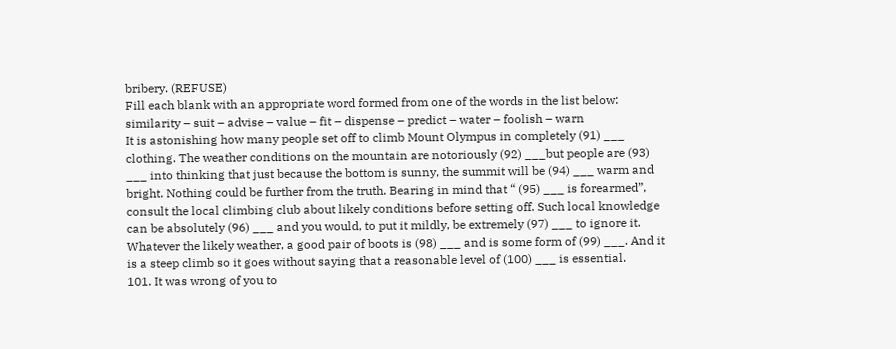bribery. (REFUSE)
Fill each blank with an appropriate word formed from one of the words in the list below: similarity – suit – advise – value – fit – dispense – predict – water – foolish – warn
It is astonishing how many people set off to climb Mount Olympus in completely (91) ___ clothing. The weather conditions on the mountain are notoriously (92) ___but people are (93) ___ into thinking that just because the bottom is sunny, the summit will be (94) ___ warm and bright. Nothing could be further from the truth. Bearing in mind that “ (95) ___ is forearmed”, consult the local climbing club about likely conditions before setting off. Such local knowledge can be absolutely (96) ___ and you would, to put it mildly, be extremely (97) ___ to ignore it. Whatever the likely weather, a good pair of boots is (98) ___ and is some form of (99) ___. And it is a steep climb so it goes without saying that a reasonable level of (100) ___ is essential.
101. It was wrong of you to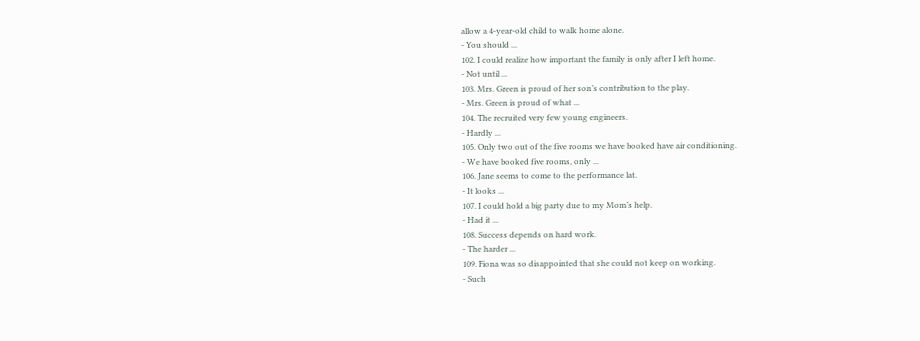allow a 4-year-old child to walk home alone.
- You should ...
102. I could realize how important the family is only after I left home.
- Not until ...
103. Mrs. Green is proud of her son’s contribution to the play.
- Mrs. Green is proud of what ...
104. The recruited very few young engineers.
- Hardly ...
105. Only two out of the five rooms we have booked have air conditioning.
- We have booked five rooms, only ...
106. Jane seems to come to the performance lat.
- It looks ...
107. I could hold a big party due to my Mom’s help.
- Had it ...
108. Success depends on hard work.
- The harder ...
109. Fiona was so disappointed that she could not keep on working.
- Such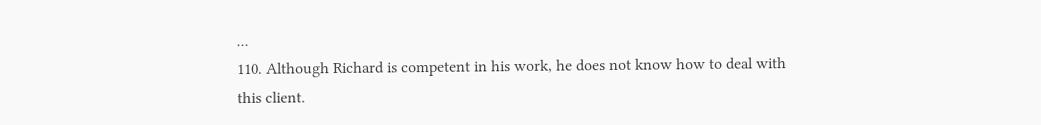...
110. Although Richard is competent in his work, he does not know how to deal with this client.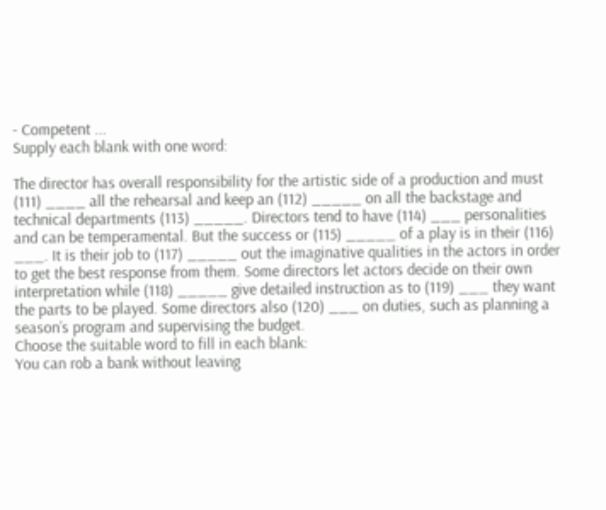- Competent ...
Supply each blank with one word:

The director has overall responsibility for the artistic side of a production and must (111) ____ all the rehearsal and keep an (112) _____ on all the backstage and technical departments (113) _____. Directors tend to have (114) ___ personalities and can be temperamental. But the success or (115) _____ of a play is in their (116) ___. It is their job to (117) _____ out the imaginative qualities in the actors in order to get the best response from them. Some directors let actors decide on their own interpretation while (118) _____ give detailed instruction as to (119) ___ they want the parts to be played. Some directors also (120) ___ on duties, such as planning a season’s program and supervising the budget.
Choose the suitable word to fill in each blank:
You can rob a bank without leaving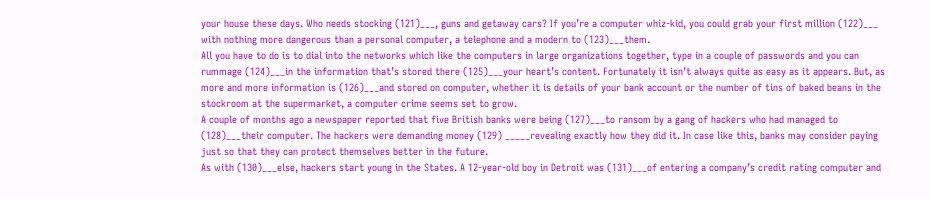your house these days. Who needs stocking (121)___, guns and getaway cars? If you’re a computer whiz-kid, you could grab your first million (122)___ with nothing more dangerous than a personal computer, a telephone and a modern to (123)___them.
All you have to do is to dial into the networks which like the computers in large organizations together, type in a couple of passwords and you can rummage (124)___in the information that’s stored there (125)___your heart’s content. Fortunately it isn’t always quite as easy as it appears. But, as more and more information is (126)___and stored on computer, whether it is details of your bank account or the number of tins of baked beans in the stockroom at the supermarket, a computer crime seems set to grow.
A couple of months ago a newspaper reported that five British banks were being (127)___to ransom by a gang of hackers who had managed to (128)___their computer. The hackers were demanding money (129) _____revealing exactly how they did it. In case like this, banks may consider paying just so that they can protect themselves better in the future.
As with (130)___else, hackers start young in the States. A 12-year-old boy in Detroit was (131)___of entering a company’s credit rating computer and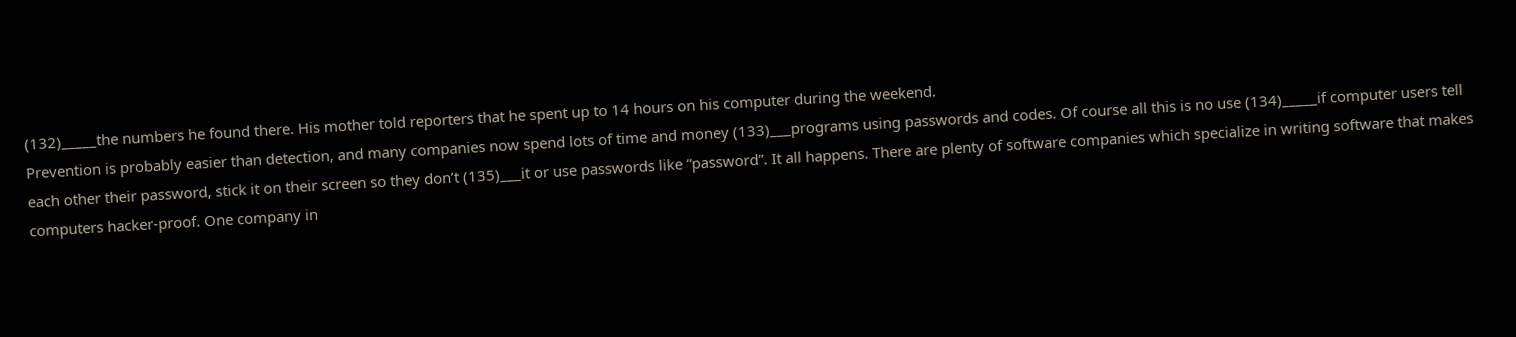(132)_____the numbers he found there. His mother told reporters that he spent up to 14 hours on his computer during the weekend.
Prevention is probably easier than detection, and many companies now spend lots of time and money (133)___programs using passwords and codes. Of course all this is no use (134)_____if computer users tell each other their password, stick it on their screen so they don’t (135)___it or use passwords like “password”. It all happens. There are plenty of software companies which specialize in writing software that makes computers hacker-proof. One company in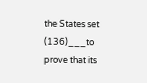the States set (136)___to prove that its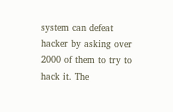system can defeat hacker by asking over 2000 of them to try to hack it. The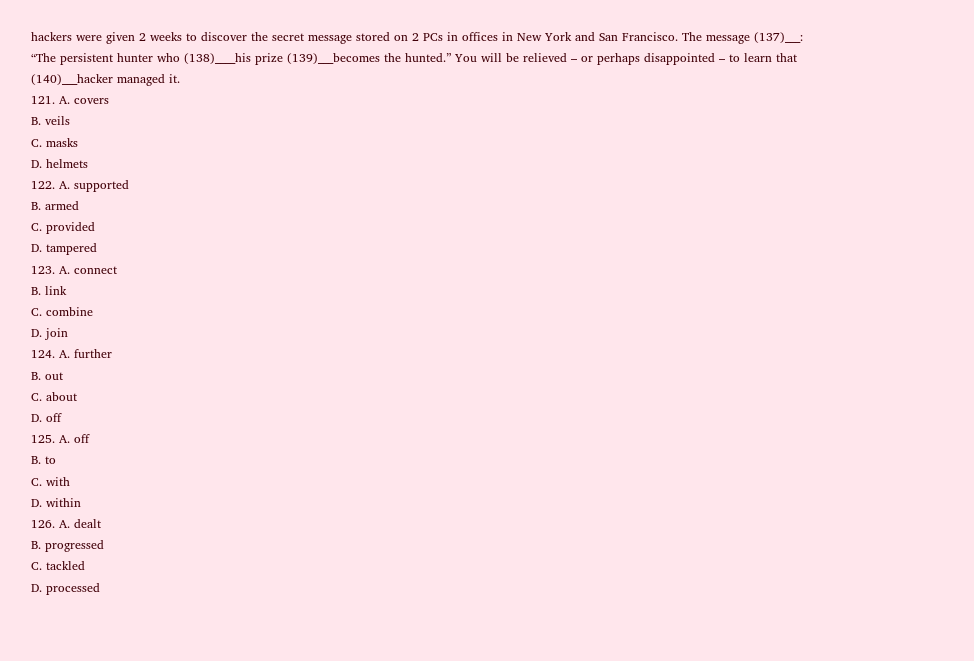hackers were given 2 weeks to discover the secret message stored on 2 PCs in offices in New York and San Francisco. The message (137)___: “The persistent hunter who (138)____his prize (139)___becomes the hunted.” You will be relieved – or perhaps disappointed – to learn that (140)___hacker managed it.
121. A. covers
B. veils
C. masks
D. helmets
122. A. supported
B. armed
C. provided
D. tampered
123. A. connect
B. link
C. combine
D. join
124. A. further
B. out
C. about
D. off
125. A. off
B. to
C. with
D. within
126. A. dealt
B. progressed
C. tackled
D. processed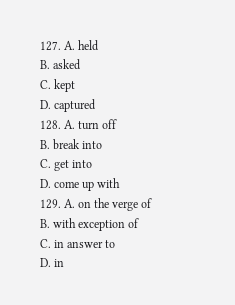127. A. held
B. asked
C. kept
D. captured
128. A. turn off
B. break into
C. get into
D. come up with
129. A. on the verge of
B. with exception of
C. in answer to
D. in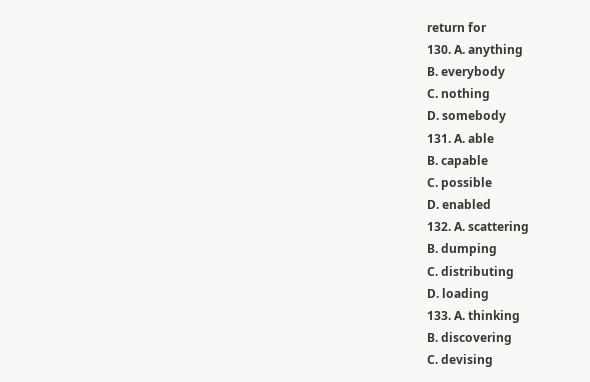return for
130. A. anything
B. everybody
C. nothing
D. somebody
131. A. able
B. capable
C. possible
D. enabled
132. A. scattering
B. dumping
C. distributing
D. loading
133. A. thinking
B. discovering
C. devising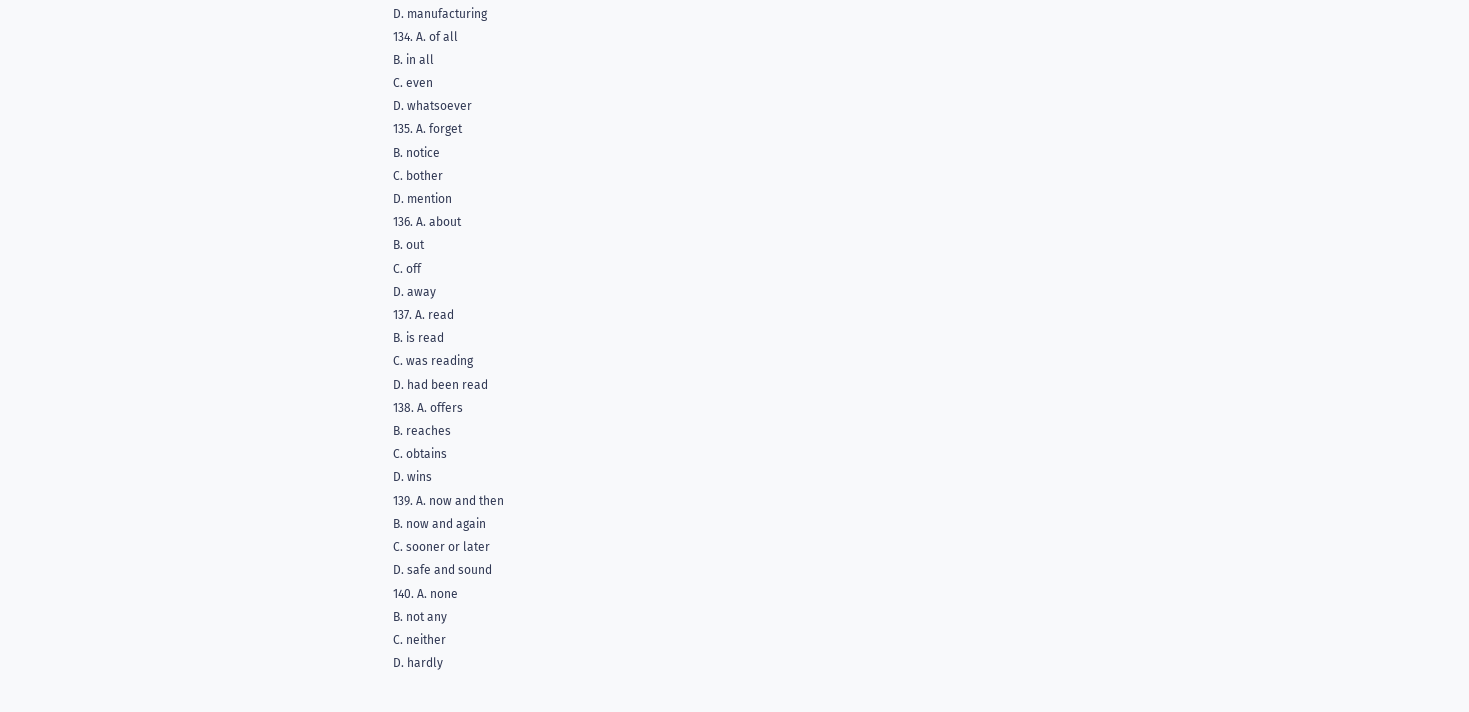D. manufacturing
134. A. of all
B. in all
C. even
D. whatsoever
135. A. forget
B. notice
C. bother
D. mention
136. A. about
B. out
C. off
D. away
137. A. read
B. is read
C. was reading
D. had been read
138. A. offers
B. reaches
C. obtains
D. wins
139. A. now and then
B. now and again
C. sooner or later
D. safe and sound
140. A. none
B. not any
C. neither
D. hardly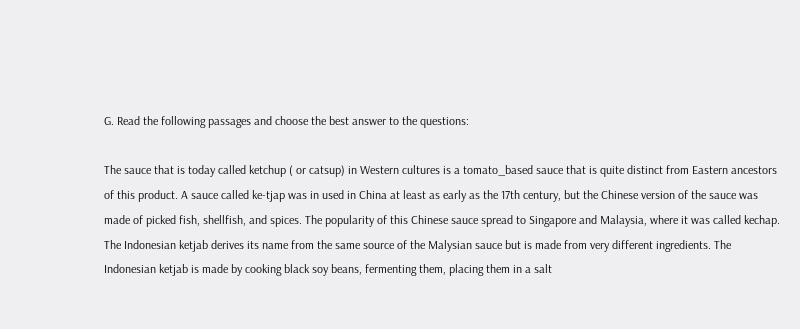G. Read the following passages and choose the best answer to the questions:

The sauce that is today called ketchup ( or catsup) in Western cultures is a tomato_based sauce that is quite distinct from Eastern ancestors of this product. A sauce called ke-tjap was in used in China at least as early as the 17th century, but the Chinese version of the sauce was made of picked fish, shellfish, and spices. The popularity of this Chinese sauce spread to Singapore and Malaysia, where it was called kechap. The Indonesian ketjab derives its name from the same source of the Malysian sauce but is made from very different ingredients. The Indonesian ketjab is made by cooking black soy beans, fermenting them, placing them in a salt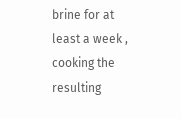brine for at least a week , cooking the resulting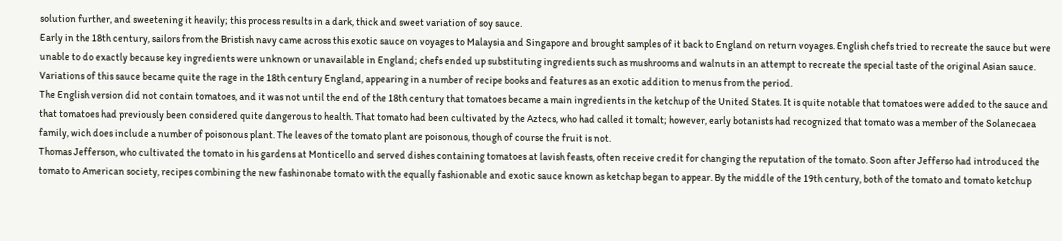solution further, and sweetening it heavily; this process results in a dark, thick and sweet variation of soy sauce.
Early in the 18th century, sailors from the Bristish navy came across this exotic sauce on voyages to Malaysia and Singapore and brought samples of it back to England on return voyages. English chefs tried to recreate the sauce but were unable to do exactly because key ingredients were unknown or unavailable in England; chefs ended up substituting ingredients such as mushrooms and walnuts in an attempt to recreate the special taste of the original Asian sauce. Variations of this sauce became quite the rage in the 18th century England, appearing in a number of recipe books and features as an exotic addition to menus from the period.
The English version did not contain tomatoes, and it was not until the end of the 18th century that tomatoes became a main ingredients in the ketchup of the United States. It is quite notable that tomatoes were added to the sauce and that tomatoes had previously been considered quite dangerous to health. That tomato had been cultivated by the Aztecs, who had called it tomalt; however, early botanists had recognized that tomato was a member of the Solanecaea family, wich does include a number of poisonous plant. The leaves of the tomato plant are poisonous, though of course the fruit is not.
Thomas Jefferson, who cultivated the tomato in his gardens at Monticello and served dishes containing tomatoes at lavish feasts, often receive credit for changing the reputation of the tomato. Soon after Jefferso had introduced the tomato to American society, recipes combining the new fashinonabe tomato with the equally fashionable and exotic sauce known as ketchap began to appear. By the middle of the 19th century, both of the tomato and tomato ketchup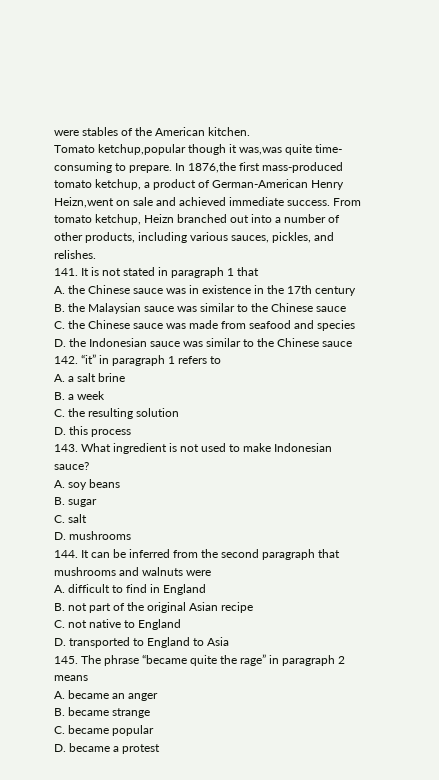were stables of the American kitchen.
Tomato ketchup,popular though it was,was quite time-consuming to prepare. In 1876,the first mass-produced tomato ketchup, a product of German-American Henry Heizn,went on sale and achieved immediate success. From tomato ketchup, Heizn branched out into a number of other products, including various sauces, pickles, and relishes.
141. It is not stated in paragraph 1 that
A. the Chinese sauce was in existence in the 17th century
B. the Malaysian sauce was similar to the Chinese sauce
C. the Chinese sauce was made from seafood and species
D. the Indonesian sauce was similar to the Chinese sauce
142. “it” in paragraph 1 refers to
A. a salt brine
B. a week
C. the resulting solution
D. this process
143. What ingredient is not used to make Indonesian sauce?
A. soy beans
B. sugar
C. salt
D. mushrooms
144. It can be inferred from the second paragraph that mushrooms and walnuts were
A. difficult to find in England
B. not part of the original Asian recipe
C. not native to England
D. transported to England to Asia
145. The phrase “became quite the rage” in paragraph 2 means
A. became an anger
B. became strange
C. became popular
D. became a protest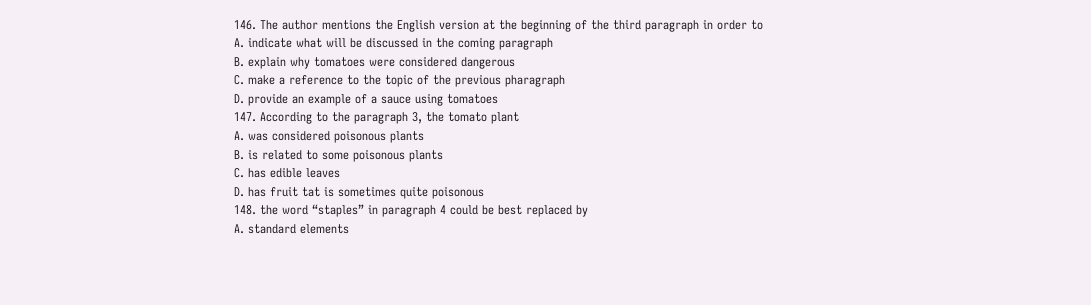146. The author mentions the English version at the beginning of the third paragraph in order to
A. indicate what will be discussed in the coming paragraph
B. explain why tomatoes were considered dangerous
C. make a reference to the topic of the previous pharagraph
D. provide an example of a sauce using tomatoes
147. According to the paragraph 3, the tomato plant
A. was considered poisonous plants
B. is related to some poisonous plants
C. has edible leaves
D. has fruit tat is sometimes quite poisonous
148. the word “staples” in paragraph 4 could be best replaced by
A. standard elements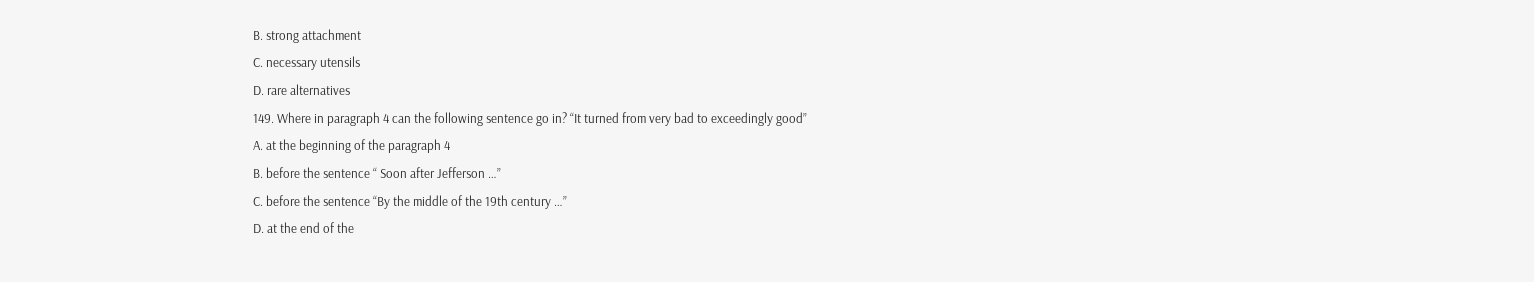B. strong attachment
C. necessary utensils
D. rare alternatives
149. Where in paragraph 4 can the following sentence go in? “It turned from very bad to exceedingly good”
A. at the beginning of the paragraph 4
B. before the sentence “ Soon after Jefferson …”
C. before the sentence “By the middle of the 19th century …”
D. at the end of the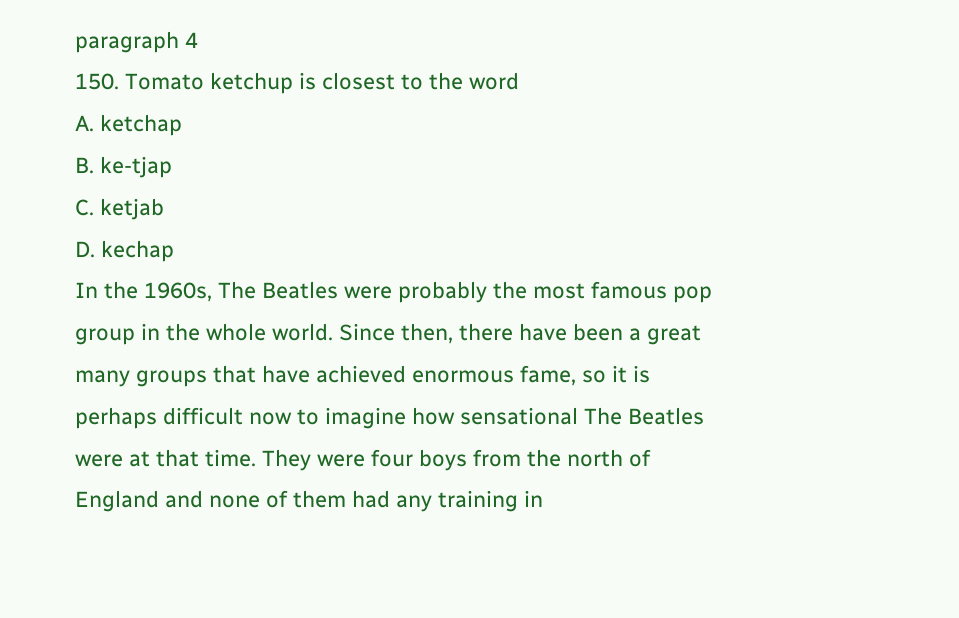paragraph 4
150. Tomato ketchup is closest to the word
A. ketchap
B. ke-tjap
C. ketjab
D. kechap
In the 1960s, The Beatles were probably the most famous pop group in the whole world. Since then, there have been a great many groups that have achieved enormous fame, so it is perhaps difficult now to imagine how sensational The Beatles were at that time. They were four boys from the north of England and none of them had any training in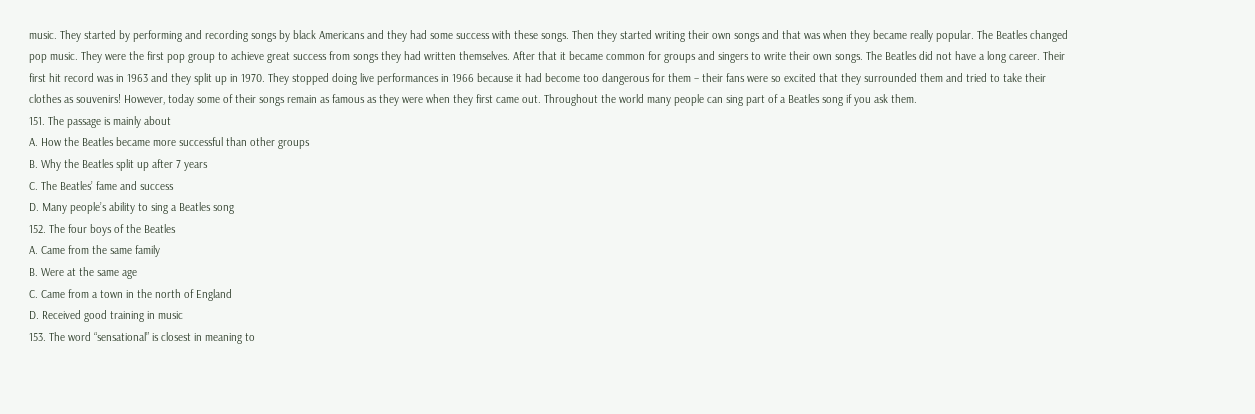music. They started by performing and recording songs by black Americans and they had some success with these songs. Then they started writing their own songs and that was when they became really popular. The Beatles changed pop music. They were the first pop group to achieve great success from songs they had written themselves. After that it became common for groups and singers to write their own songs. The Beatles did not have a long career. Their first hit record was in 1963 and they split up in 1970. They stopped doing live performances in 1966 because it had become too dangerous for them – their fans were so excited that they surrounded them and tried to take their clothes as souvenirs! However, today some of their songs remain as famous as they were when they first came out. Throughout the world many people can sing part of a Beatles song if you ask them.
151. The passage is mainly about
A. How the Beatles became more successful than other groups
B. Why the Beatles split up after 7 years
C. The Beatles’ fame and success
D. Many people’s ability to sing a Beatles song
152. The four boys of the Beatles
A. Came from the same family
B. Were at the same age
C. Came from a town in the north of England
D. Received good training in music
153. The word “sensational” is closest in meaning to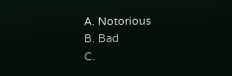A. Notorious
B. Bad
C.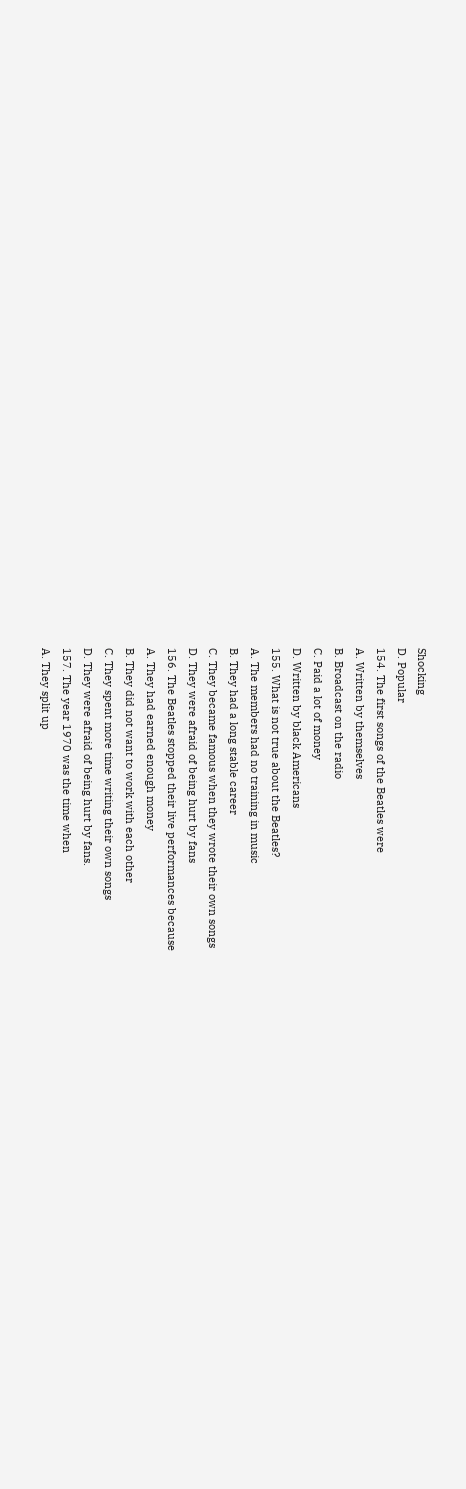Shocking
D. Popular
154. The first songs of the Beatles were
A. Written by themselves
B. Broadcast on the radio
C. Paid a lot of money
D. Written by black Americans
155. What is not true about the Beatles?
A. The members had no training in music
B. They had a long stable career
C. They became famous when they wrote their own songs
D. They were afraid of being hurt by fans
156. The Beatles stopped their live performances because
A. They had earned enough money
B. They did not want to work with each other
C. They spent more time writing their own songs
D. They were afraid of being hurt by fans.
157. The year 1970 was the time when
A. They split up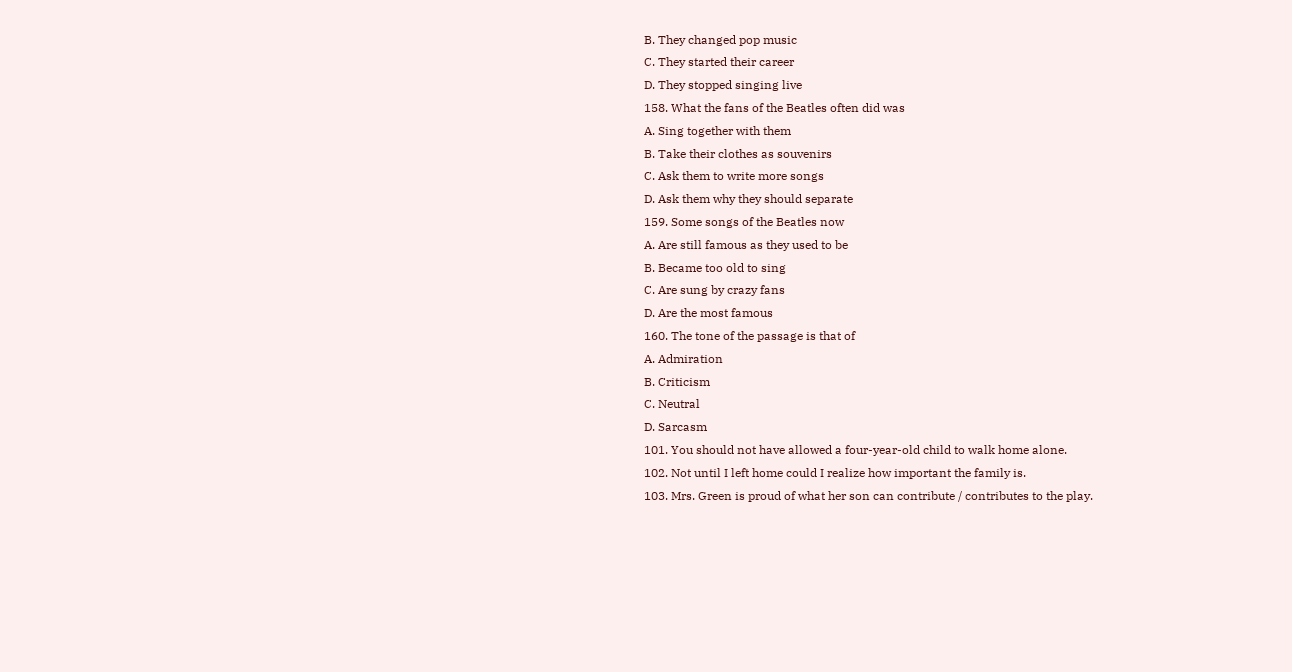B. They changed pop music
C. They started their career
D. They stopped singing live
158. What the fans of the Beatles often did was
A. Sing together with them
B. Take their clothes as souvenirs
C. Ask them to write more songs
D. Ask them why they should separate
159. Some songs of the Beatles now
A. Are still famous as they used to be
B. Became too old to sing
C. Are sung by crazy fans
D. Are the most famous
160. The tone of the passage is that of
A. Admiration
B. Criticism
C. Neutral
D. Sarcasm
101. You should not have allowed a four-year-old child to walk home alone.
102. Not until I left home could I realize how important the family is.
103. Mrs. Green is proud of what her son can contribute / contributes to the play.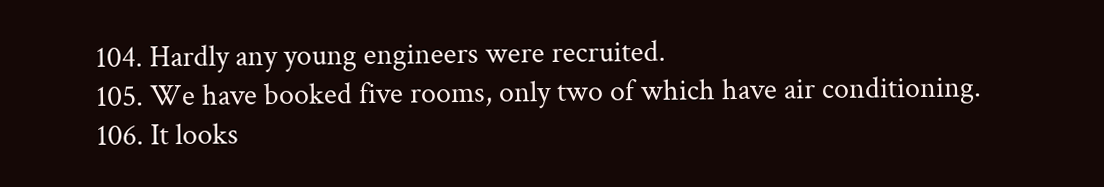104. Hardly any young engineers were recruited.
105. We have booked five rooms, only two of which have air conditioning.
106. It looks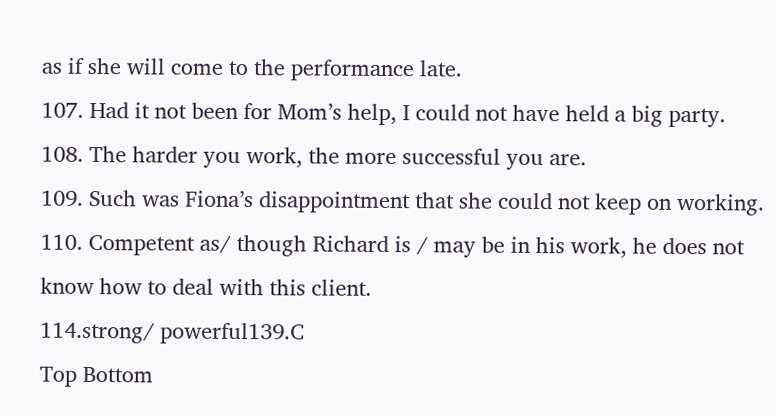as if she will come to the performance late.
107. Had it not been for Mom’s help, I could not have held a big party.
108. The harder you work, the more successful you are.
109. Such was Fiona’s disappointment that she could not keep on working.
110. Competent as/ though Richard is / may be in his work, he does not know how to deal with this client.
114.strong/ powerful139.C
Top Bottom